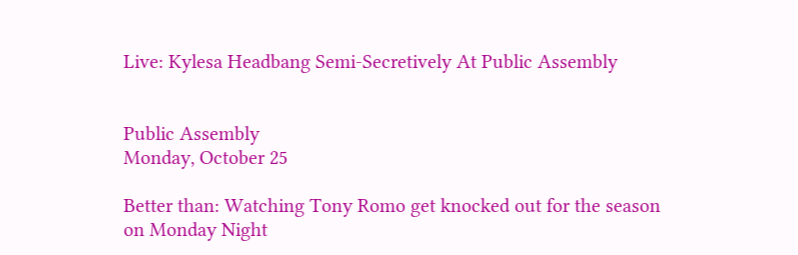Live: Kylesa Headbang Semi-Secretively At Public Assembly


Public Assembly
Monday, October 25

Better than: Watching Tony Romo get knocked out for the season on Monday Night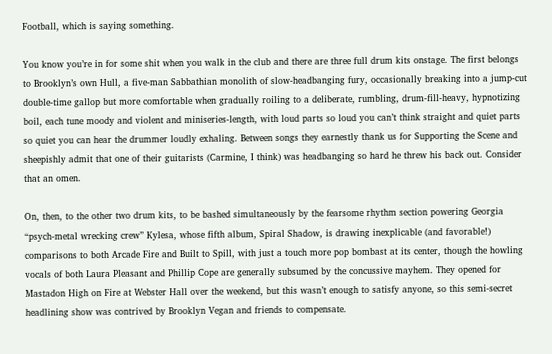Football, which is saying something.

You know you’re in for some shit when you walk in the club and there are three full drum kits onstage. The first belongs to Brooklyn’s own Hull, a five-man Sabbathian monolith of slow-headbanging fury, occasionally breaking into a jump-cut double-time gallop but more comfortable when gradually roiling to a deliberate, rumbling, drum-fill-heavy, hypnotizing boil, each tune moody and violent and miniseries-length, with loud parts so loud you can’t think straight and quiet parts so quiet you can hear the drummer loudly exhaling. Between songs they earnestly thank us for Supporting the Scene and sheepishly admit that one of their guitarists (Carmine, I think) was headbanging so hard he threw his back out. Consider that an omen.

On, then, to the other two drum kits, to be bashed simultaneously by the fearsome rhythm section powering Georgia “psych-metal wrecking crew” Kylesa, whose fifth album, Spiral Shadow, is drawing inexplicable (and favorable!) comparisons to both Arcade Fire and Built to Spill, with just a touch more pop bombast at its center, though the howling vocals of both Laura Pleasant and Phillip Cope are generally subsumed by the concussive mayhem. They opened for Mastadon High on Fire at Webster Hall over the weekend, but this wasn’t enough to satisfy anyone, so this semi-secret headlining show was contrived by Brooklyn Vegan and friends to compensate.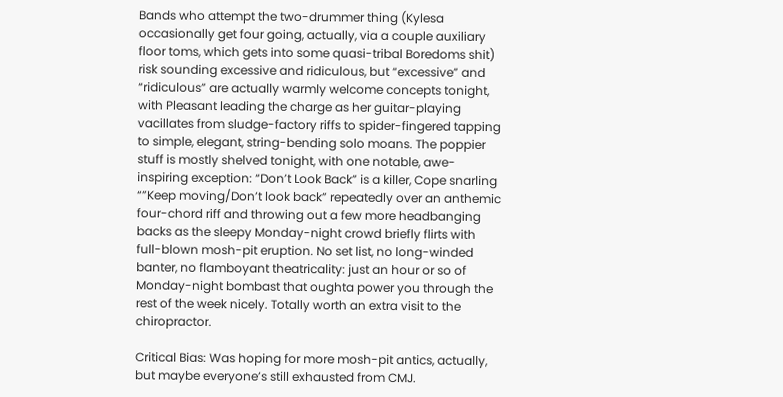Bands who attempt the two-drummer thing (Kylesa occasionally get four going, actually, via a couple auxiliary floor toms, which gets into some quasi-tribal Boredoms shit) risk sounding excessive and ridiculous, but “excessive” and “ridiculous” are actually warmly welcome concepts tonight, with Pleasant leading the charge as her guitar-playing vacillates from sludge-factory riffs to spider-fingered tapping to simple, elegant, string-bending solo moans. The poppier stuff is mostly shelved tonight, with one notable, awe-inspiring exception: “Don’t Look Back” is a killer, Cope snarling “”Keep moving/Don’t look back” repeatedly over an anthemic four-chord riff and throwing out a few more headbanging backs as the sleepy Monday-night crowd briefly flirts with full-blown mosh-pit eruption. No set list, no long-winded banter, no flamboyant theatricality: just an hour or so of Monday-night bombast that oughta power you through the rest of the week nicely. Totally worth an extra visit to the chiropractor.

Critical Bias: Was hoping for more mosh-pit antics, actually, but maybe everyone’s still exhausted from CMJ.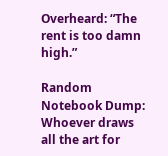Overheard: “The rent is too damn high.”

Random Notebook Dump: Whoever draws all the art for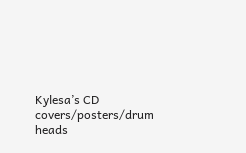Kylesa’s CD covers/posters/drum heads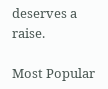deserves a raise.

Most Popular